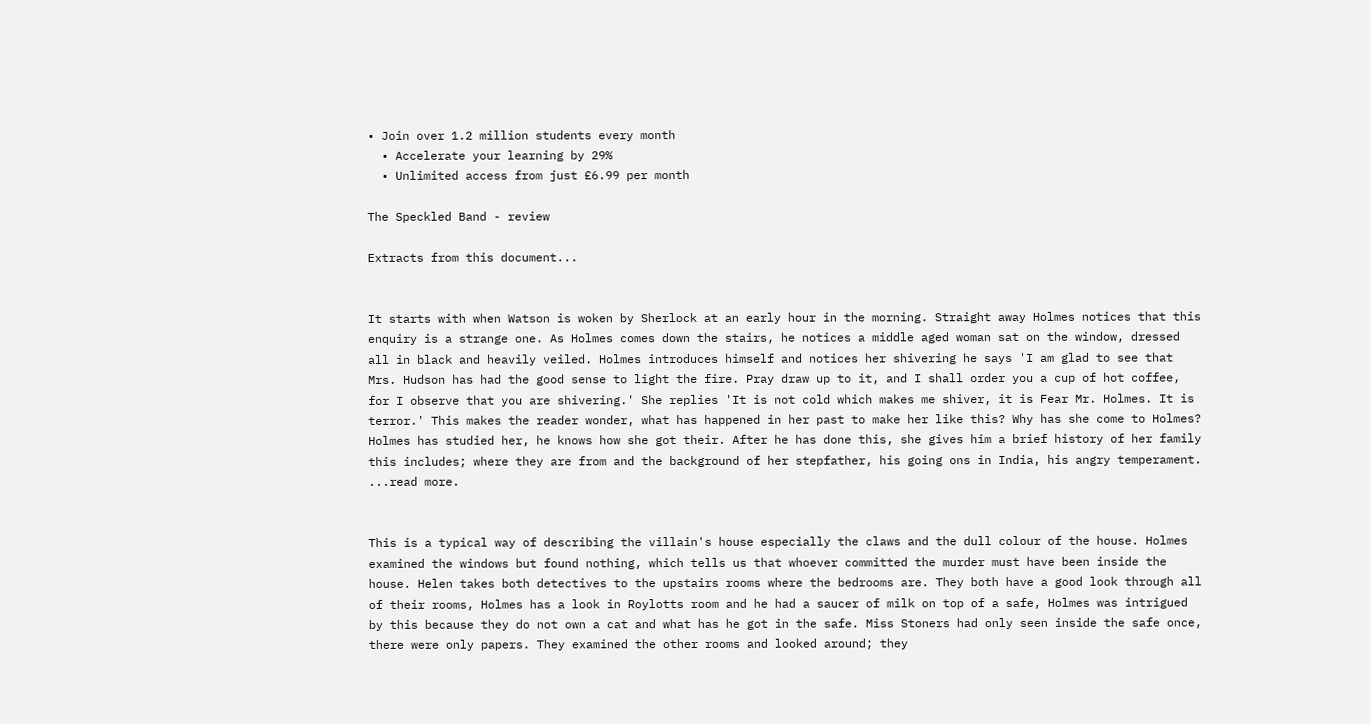• Join over 1.2 million students every month
  • Accelerate your learning by 29%
  • Unlimited access from just £6.99 per month

The Speckled Band - review

Extracts from this document...


It starts with when Watson is woken by Sherlock at an early hour in the morning. Straight away Holmes notices that this enquiry is a strange one. As Holmes comes down the stairs, he notices a middle aged woman sat on the window, dressed all in black and heavily veiled. Holmes introduces himself and notices her shivering he says 'I am glad to see that Mrs. Hudson has had the good sense to light the fire. Pray draw up to it, and I shall order you a cup of hot coffee, for I observe that you are shivering.' She replies 'It is not cold which makes me shiver, it is Fear Mr. Holmes. It is terror.' This makes the reader wonder, what has happened in her past to make her like this? Why has she come to Holmes? Holmes has studied her, he knows how she got their. After he has done this, she gives him a brief history of her family this includes; where they are from and the background of her stepfather, his going ons in India, his angry temperament. ...read more.


This is a typical way of describing the villain's house especially the claws and the dull colour of the house. Holmes examined the windows but found nothing, which tells us that whoever committed the murder must have been inside the house. Helen takes both detectives to the upstairs rooms where the bedrooms are. They both have a good look through all of their rooms, Holmes has a look in Roylotts room and he had a saucer of milk on top of a safe, Holmes was intrigued by this because they do not own a cat and what has he got in the safe. Miss Stoners had only seen inside the safe once, there were only papers. They examined the other rooms and looked around; they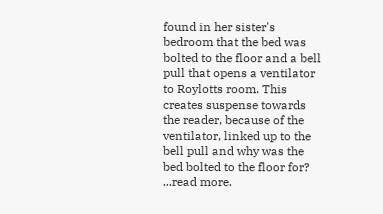found in her sister's bedroom that the bed was bolted to the floor and a bell pull that opens a ventilator to Roylotts room. This creates suspense towards the reader, because of the ventilator, linked up to the bell pull and why was the bed bolted to the floor for? ...read more.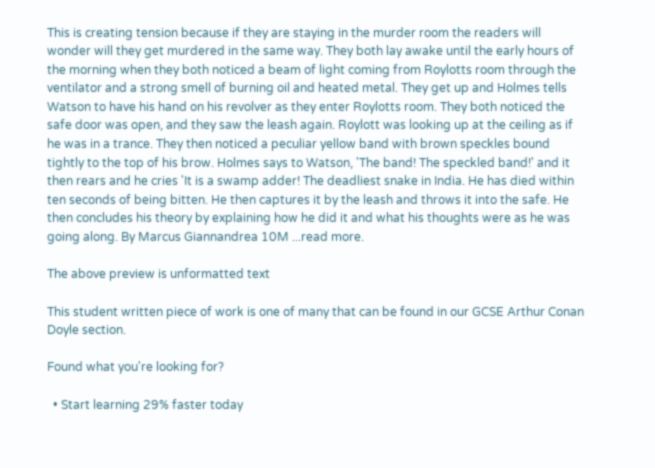This is creating tension because if they are staying in the murder room the readers will wonder will they get murdered in the same way. They both lay awake until the early hours of the morning when they both noticed a beam of light coming from Roylotts room through the ventilator and a strong smell of burning oil and heated metal. They get up and Holmes tells Watson to have his hand on his revolver as they enter Roylotts room. They both noticed the safe door was open, and they saw the leash again. Roylott was looking up at the ceiling as if he was in a trance. They then noticed a peculiar yellow band with brown speckles bound tightly to the top of his brow. Holmes says to Watson, 'The band! The speckled band!' and it then rears and he cries 'It is a swamp adder! The deadliest snake in India. He has died within ten seconds of being bitten. He then captures it by the leash and throws it into the safe. He then concludes his theory by explaining how he did it and what his thoughts were as he was going along. By Marcus Giannandrea 10M ...read more.

The above preview is unformatted text

This student written piece of work is one of many that can be found in our GCSE Arthur Conan Doyle section.

Found what you're looking for?

  • Start learning 29% faster today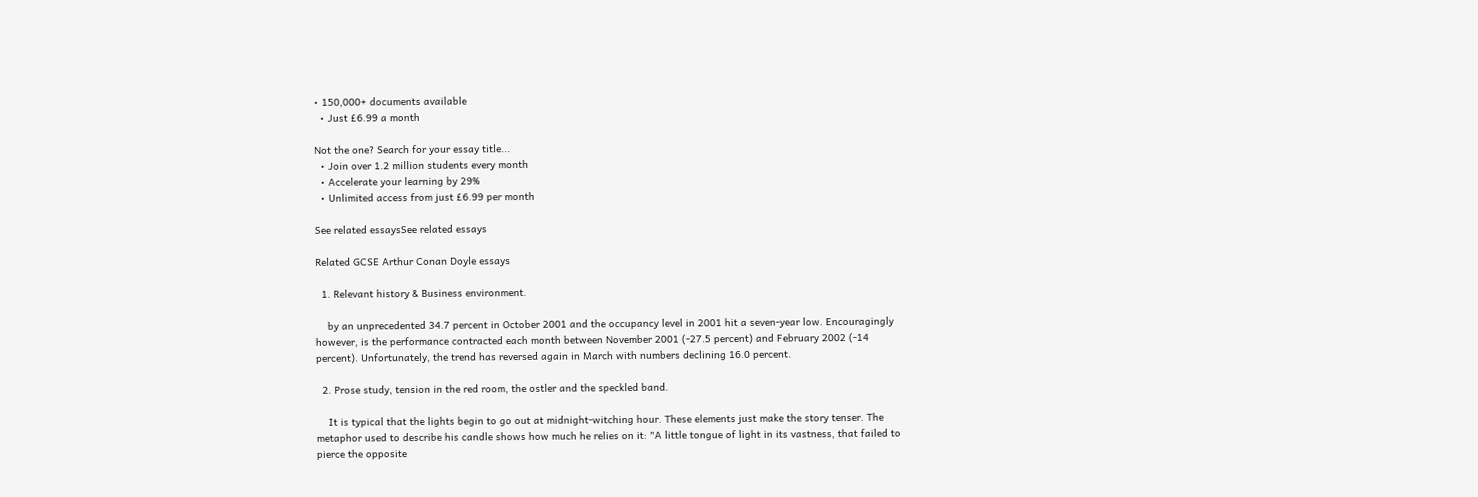• 150,000+ documents available
  • Just £6.99 a month

Not the one? Search for your essay title...
  • Join over 1.2 million students every month
  • Accelerate your learning by 29%
  • Unlimited access from just £6.99 per month

See related essaysSee related essays

Related GCSE Arthur Conan Doyle essays

  1. Relevant history & Business environment.

    by an unprecedented 34.7 percent in October 2001 and the occupancy level in 2001 hit a seven-year low. Encouragingly however, is the performance contracted each month between November 2001 (-27.5 percent) and February 2002 (-14 percent). Unfortunately, the trend has reversed again in March with numbers declining 16.0 percent.

  2. Prose study, tension in the red room, the ostler and the speckled band.

    It is typical that the lights begin to go out at midnight-witching hour. These elements just make the story tenser. The metaphor used to describe his candle shows how much he relies on it: "A little tongue of light in its vastness, that failed to pierce the opposite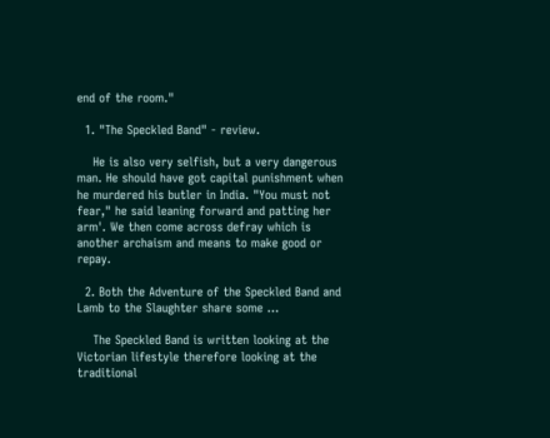end of the room."

  1. "The Speckled Band" - review.

    He is also very selfish, but a very dangerous man. He should have got capital punishment when he murdered his butler in India. "You must not fear," he said leaning forward and patting her arm'. We then come across defray which is another archaism and means to make good or repay.

  2. Both the Adventure of the Speckled Band and Lamb to the Slaughter share some ...

    The Speckled Band is written looking at the Victorian lifestyle therefore looking at the traditional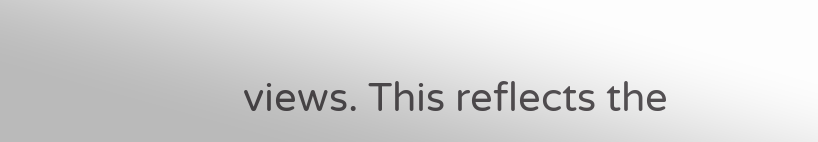views. This reflects the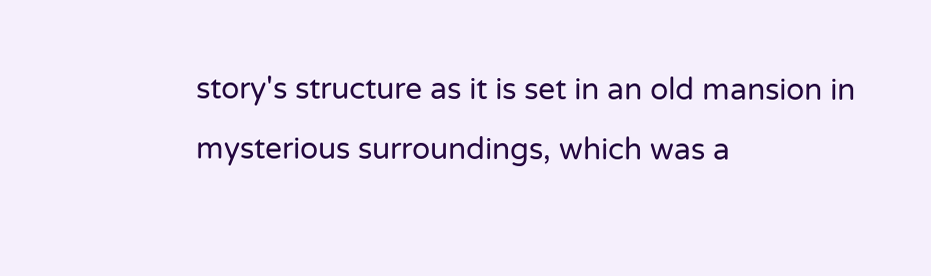story's structure as it is set in an old mansion in mysterious surroundings, which was a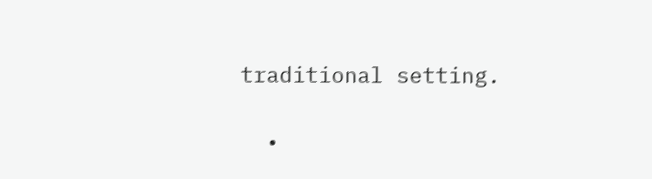traditional setting.

  •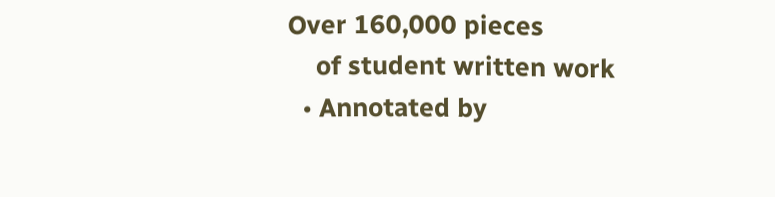Over 160,000 pieces
    of student written work
  • Annotated by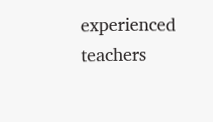experienced teachers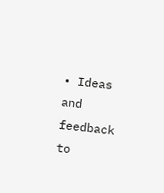• Ideas and feedback to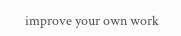improve your own work